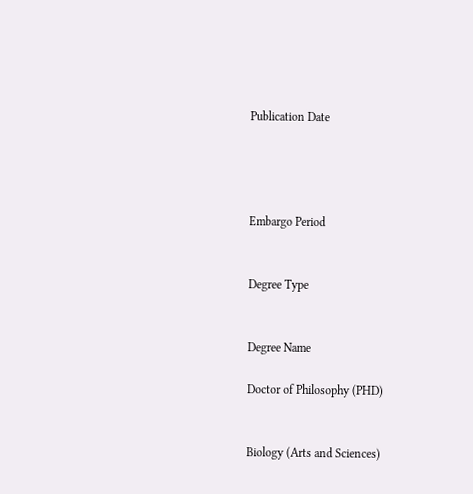Publication Date




Embargo Period


Degree Type


Degree Name

Doctor of Philosophy (PHD)


Biology (Arts and Sciences)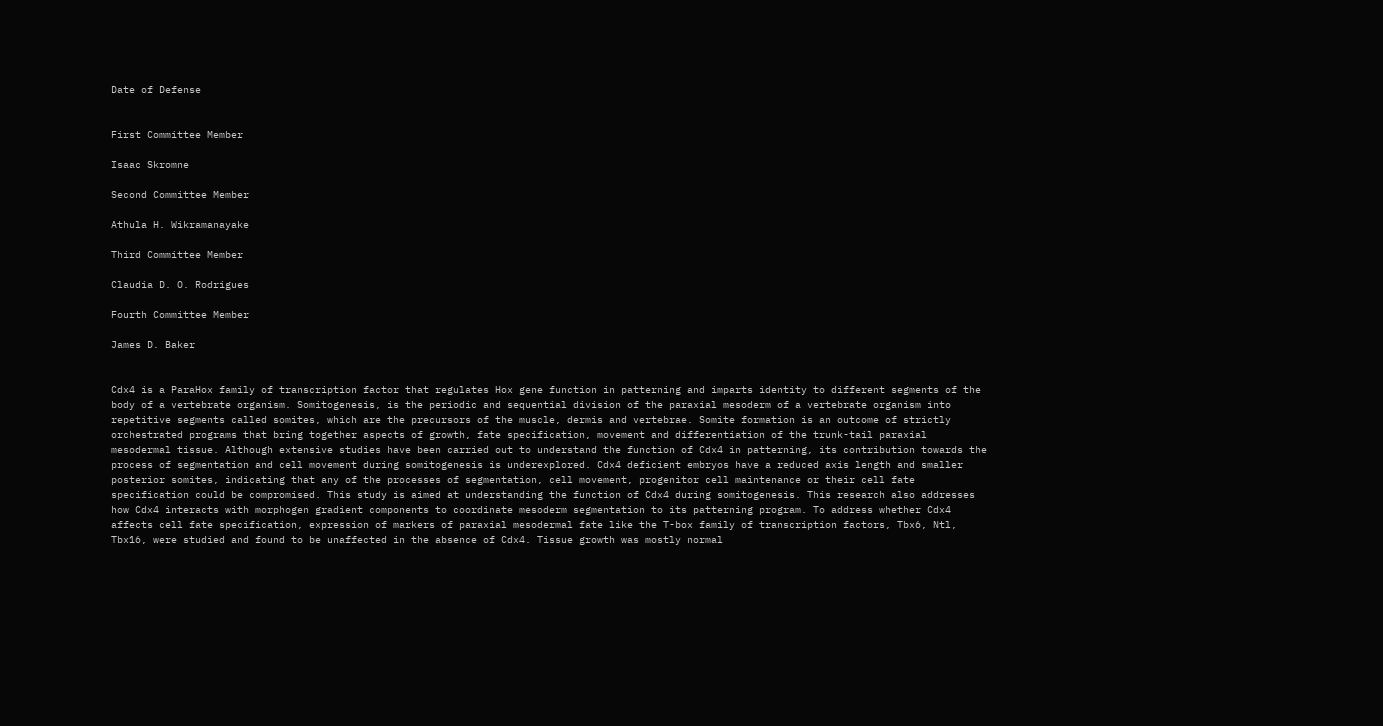Date of Defense


First Committee Member

Isaac Skromne

Second Committee Member

Athula H. Wikramanayake

Third Committee Member

Claudia D. O. Rodrigues

Fourth Committee Member

James D. Baker


Cdx4 is a ParaHox family of transcription factor that regulates Hox gene function in patterning and imparts identity to different segments of the body of a vertebrate organism. Somitogenesis, is the periodic and sequential division of the paraxial mesoderm of a vertebrate organism into repetitive segments called somites, which are the precursors of the muscle, dermis and vertebrae. Somite formation is an outcome of strictly orchestrated programs that bring together aspects of growth, fate specification, movement and differentiation of the trunk-tail paraxial mesodermal tissue. Although extensive studies have been carried out to understand the function of Cdx4 in patterning, its contribution towards the process of segmentation and cell movement during somitogenesis is underexplored. Cdx4 deficient embryos have a reduced axis length and smaller posterior somites, indicating that any of the processes of segmentation, cell movement, progenitor cell maintenance or their cell fate specification could be compromised. This study is aimed at understanding the function of Cdx4 during somitogenesis. This research also addresses how Cdx4 interacts with morphogen gradient components to coordinate mesoderm segmentation to its patterning program. To address whether Cdx4 affects cell fate specification, expression of markers of paraxial mesodermal fate like the T-box family of transcription factors, Tbx6, Ntl, Tbx16, were studied and found to be unaffected in the absence of Cdx4. Tissue growth was mostly normal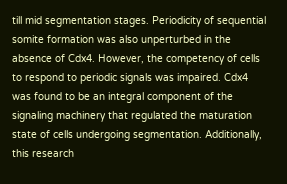till mid segmentation stages. Periodicity of sequential somite formation was also unperturbed in the absence of Cdx4. However, the competency of cells to respond to periodic signals was impaired. Cdx4 was found to be an integral component of the signaling machinery that regulated the maturation state of cells undergoing segmentation. Additionally, this research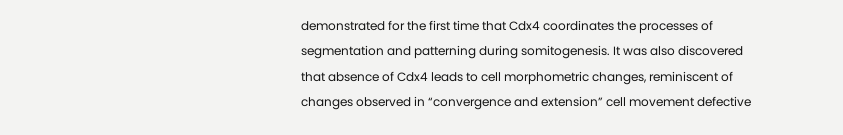demonstrated for the first time that Cdx4 coordinates the processes of segmentation and patterning during somitogenesis. It was also discovered that absence of Cdx4 leads to cell morphometric changes, reminiscent of changes observed in “convergence and extension” cell movement defective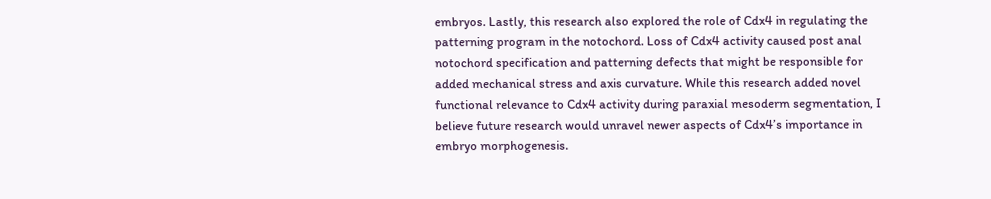embryos. Lastly, this research also explored the role of Cdx4 in regulating the patterning program in the notochord. Loss of Cdx4 activity caused post anal notochord specification and patterning defects that might be responsible for added mechanical stress and axis curvature. While this research added novel functional relevance to Cdx4 activity during paraxial mesoderm segmentation, I believe future research would unravel newer aspects of Cdx4’s importance in embryo morphogenesis.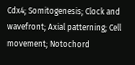Cdx4; Somitogenesis; Clock and wavefront; Axial patterning; Cell movement; Notochord